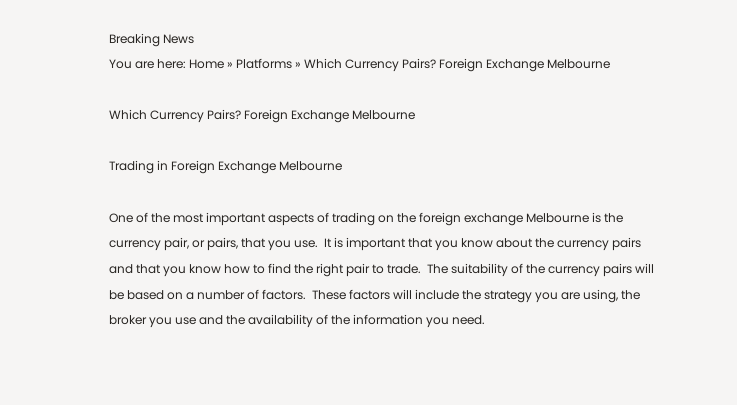Breaking News
You are here: Home » Platforms » Which Currency Pairs? Foreign Exchange Melbourne

Which Currency Pairs? Foreign Exchange Melbourne

Trading in Foreign Exchange Melbourne

One of the most important aspects of trading on the foreign exchange Melbourne is the currency pair, or pairs, that you use.  It is important that you know about the currency pairs and that you know how to find the right pair to trade.  The suitability of the currency pairs will be based on a number of factors.  These factors will include the strategy you are using, the broker you use and the availability of the information you need.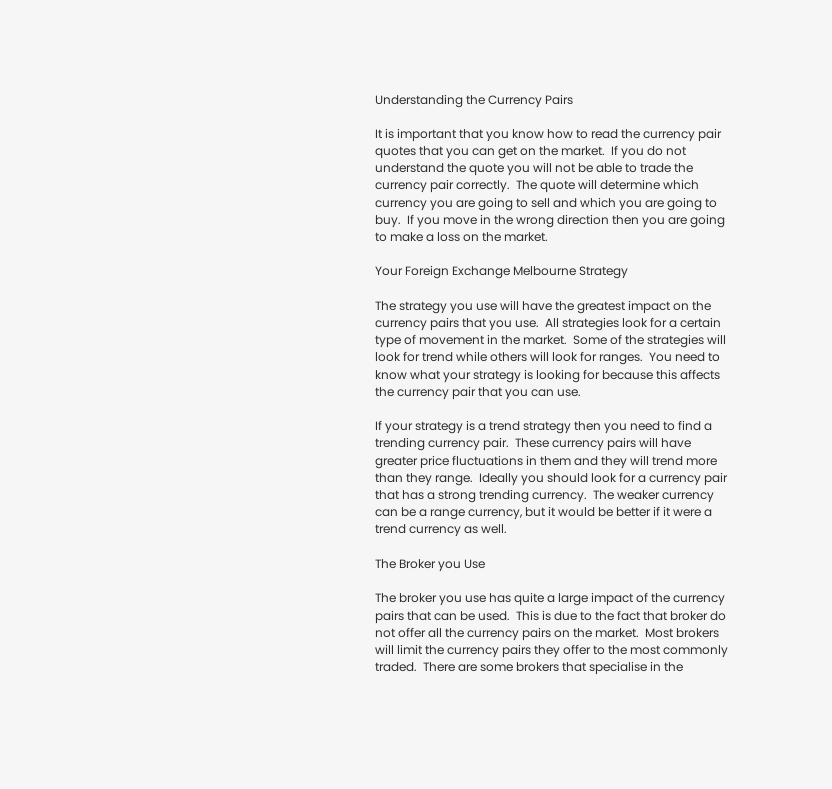Understanding the Currency Pairs

It is important that you know how to read the currency pair quotes that you can get on the market.  If you do not understand the quote you will not be able to trade the currency pair correctly.  The quote will determine which currency you are going to sell and which you are going to buy.  If you move in the wrong direction then you are going to make a loss on the market.

Your Foreign Exchange Melbourne Strategy

The strategy you use will have the greatest impact on the currency pairs that you use.  All strategies look for a certain type of movement in the market.  Some of the strategies will look for trend while others will look for ranges.  You need to know what your strategy is looking for because this affects the currency pair that you can use.

If your strategy is a trend strategy then you need to find a trending currency pair.  These currency pairs will have greater price fluctuations in them and they will trend more than they range.  Ideally you should look for a currency pair that has a strong trending currency.  The weaker currency can be a range currency, but it would be better if it were a trend currency as well.

The Broker you Use

The broker you use has quite a large impact of the currency pairs that can be used.  This is due to the fact that broker do not offer all the currency pairs on the market.  Most brokers will limit the currency pairs they offer to the most commonly traded.  There are some brokers that specialise in the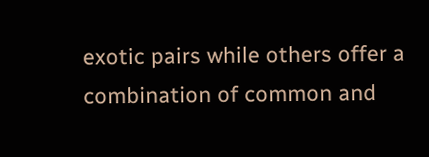exotic pairs while others offer a combination of common and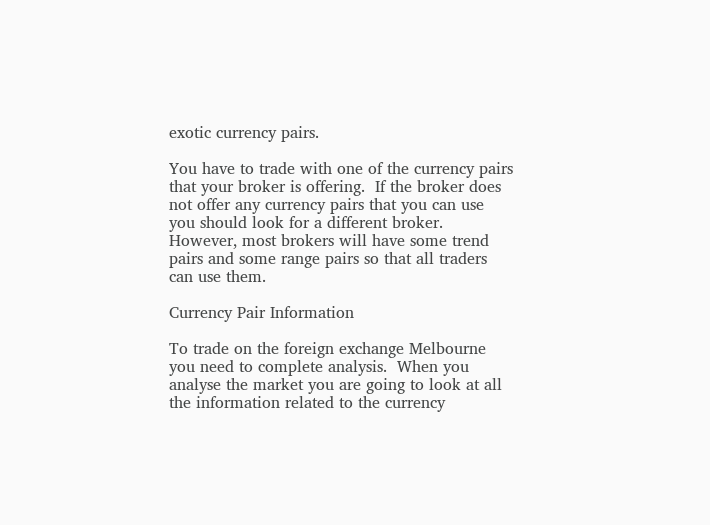exotic currency pairs.

You have to trade with one of the currency pairs that your broker is offering.  If the broker does not offer any currency pairs that you can use you should look for a different broker.  However, most brokers will have some trend pairs and some range pairs so that all traders can use them.

Currency Pair Information

To trade on the foreign exchange Melbourne you need to complete analysis.  When you analyse the market you are going to look at all the information related to the currency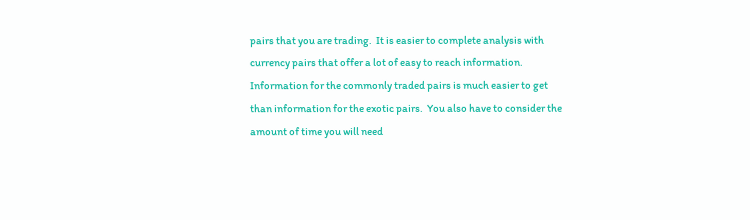pairs that you are trading.  It is easier to complete analysis with currency pairs that offer a lot of easy to reach information.  Information for the commonly traded pairs is much easier to get than information for the exotic pairs.  You also have to consider the amount of time you will need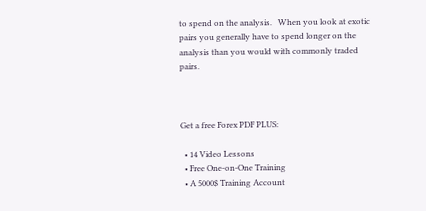to spend on the analysis.   When you look at exotic pairs you generally have to spend longer on the analysis than you would with commonly traded pairs.



Get a free Forex PDF PLUS:

  • 14 Video Lessons
  • Free One-on-One Training
  • A 5000$ Training Account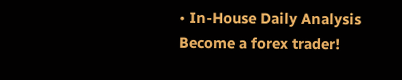• In-House Daily Analysis
Become a forex trader!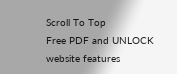Scroll To Top
Free PDF and UNLOCK website features